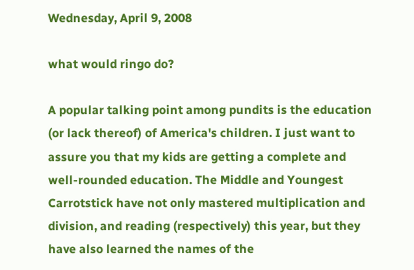Wednesday, April 9, 2008

what would ringo do?

A popular talking point among pundits is the education (or lack thereof) of America's children. I just want to assure you that my kids are getting a complete and well-rounded education. The Middle and Youngest Carrotstick have not only mastered multiplication and division, and reading (respectively) this year, but they have also learned the names of the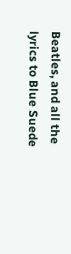Beatles, and all the lyrics to Blue Suede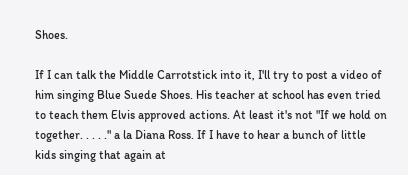Shoes.

If I can talk the Middle Carrotstick into it, I'll try to post a video of him singing Blue Suede Shoes. His teacher at school has even tried to teach them Elvis approved actions. At least it's not "If we hold on together. . . . ." a la Diana Ross. If I have to hear a bunch of little kids singing that again at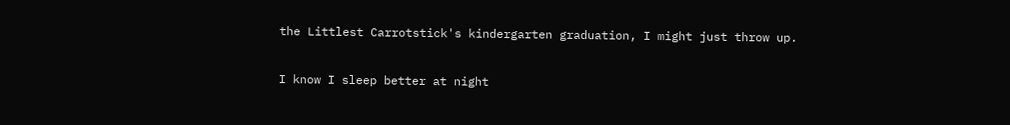the Littlest Carrotstick's kindergarten graduation, I might just throw up.

I know I sleep better at night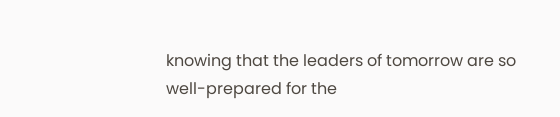knowing that the leaders of tomorrow are so well-prepared for the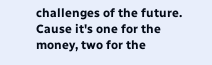challenges of the future. Cause it's one for the money, two for the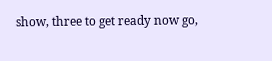show, three to get ready now go,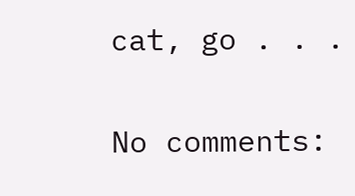cat, go . . .

No comments: